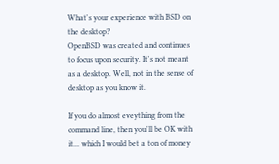What's your experience with BSD on the desktop?
OpenBSD was created and continues to focus upon security. It's not meant as a desktop. Well, not in the sense of desktop as you know it.

If you do almost eveything from the command line, then you'll be OK with it... which I would bet a ton of money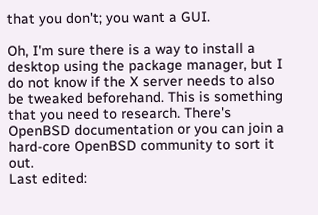that you don't; you want a GUI.

Oh, I'm sure there is a way to install a desktop using the package manager, but I do not know if the X server needs to also be tweaked beforehand. This is something that you need to research. There's OpenBSD documentation or you can join a hard-core OpenBSD community to sort it out.
Last edited: